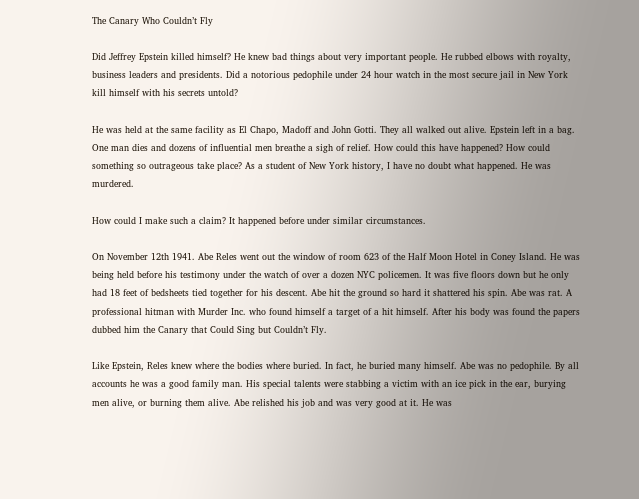The Canary Who Couldn’t Fly

Did Jeffrey Epstein killed himself? He knew bad things about very important people. He rubbed elbows with royalty, business leaders and presidents. Did a notorious pedophile under 24 hour watch in the most secure jail in New York kill himself with his secrets untold?

He was held at the same facility as El Chapo, Madoff and John Gotti. They all walked out alive. Epstein left in a bag. One man dies and dozens of influential men breathe a sigh of relief. How could this have happened? How could something so outrageous take place? As a student of New York history, I have no doubt what happened. He was murdered.

How could I make such a claim? It happened before under similar circumstances.

On November 12th 1941. Abe Reles went out the window of room 623 of the Half Moon Hotel in Coney Island. He was being held before his testimony under the watch of over a dozen NYC policemen. It was five floors down but he only had 18 feet of bedsheets tied together for his descent. Abe hit the ground so hard it shattered his spin. Abe was rat. A professional hitman with Murder Inc. who found himself a target of a hit himself. After his body was found the papers dubbed him the Canary that Could Sing but Couldn’t Fly.

Like Epstein, Reles knew where the bodies where buried. In fact, he buried many himself. Abe was no pedophile. By all accounts he was a good family man. His special talents were stabbing a victim with an ice pick in the ear, burying men alive, or burning them alive. Abe relished his job and was very good at it. He was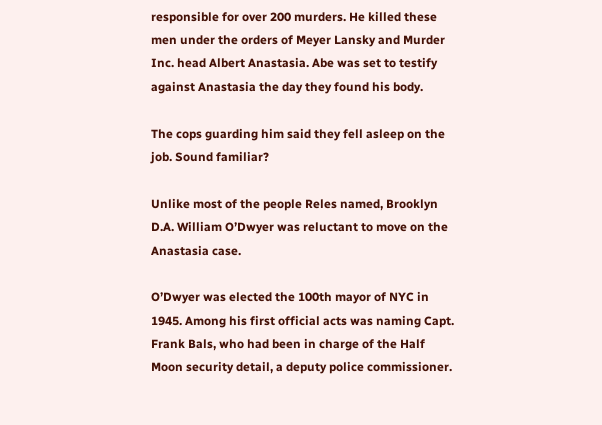responsible for over 200 murders. He killed these men under the orders of Meyer Lansky and Murder Inc. head Albert Anastasia. Abe was set to testify against Anastasia the day they found his body.

The cops guarding him said they fell asleep on the job. Sound familiar?

Unlike most of the people Reles named, Brooklyn D.A. William O’Dwyer was reluctant to move on the Anastasia case.

O’Dwyer was elected the 100th mayor of NYC in 1945. Among his first official acts was naming Capt. Frank Bals, who had been in charge of the Half Moon security detail, a deputy police commissioner.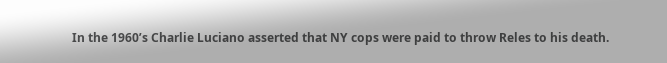In the 1960’s Charlie Luciano asserted that NY cops were paid to throw Reles to his death.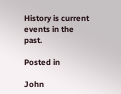History is current events in the past.

Posted in

John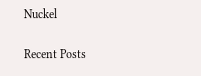Nuckel

Recent Posts